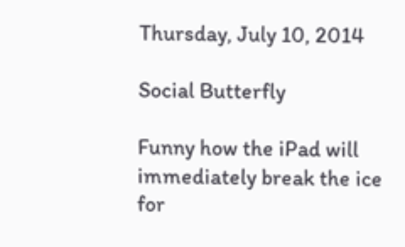Thursday, July 10, 2014

Social Butterfly

Funny how the iPad will immediately break the ice for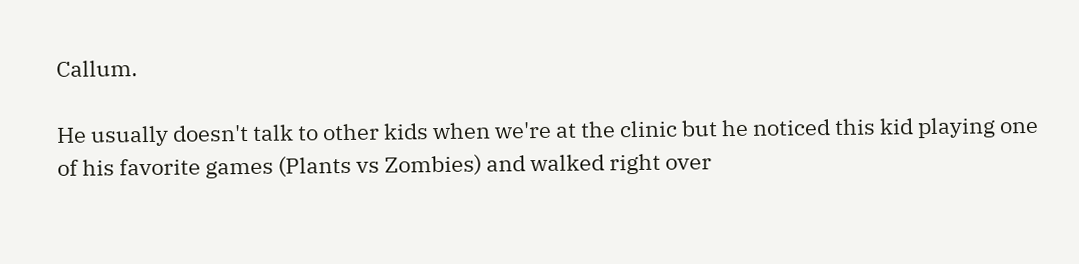Callum.

He usually doesn't talk to other kids when we're at the clinic but he noticed this kid playing one of his favorite games (Plants vs Zombies) and walked right over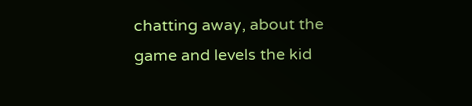chatting away, about the game and levels the kid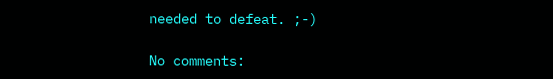needed to defeat. ;-)

No comments: